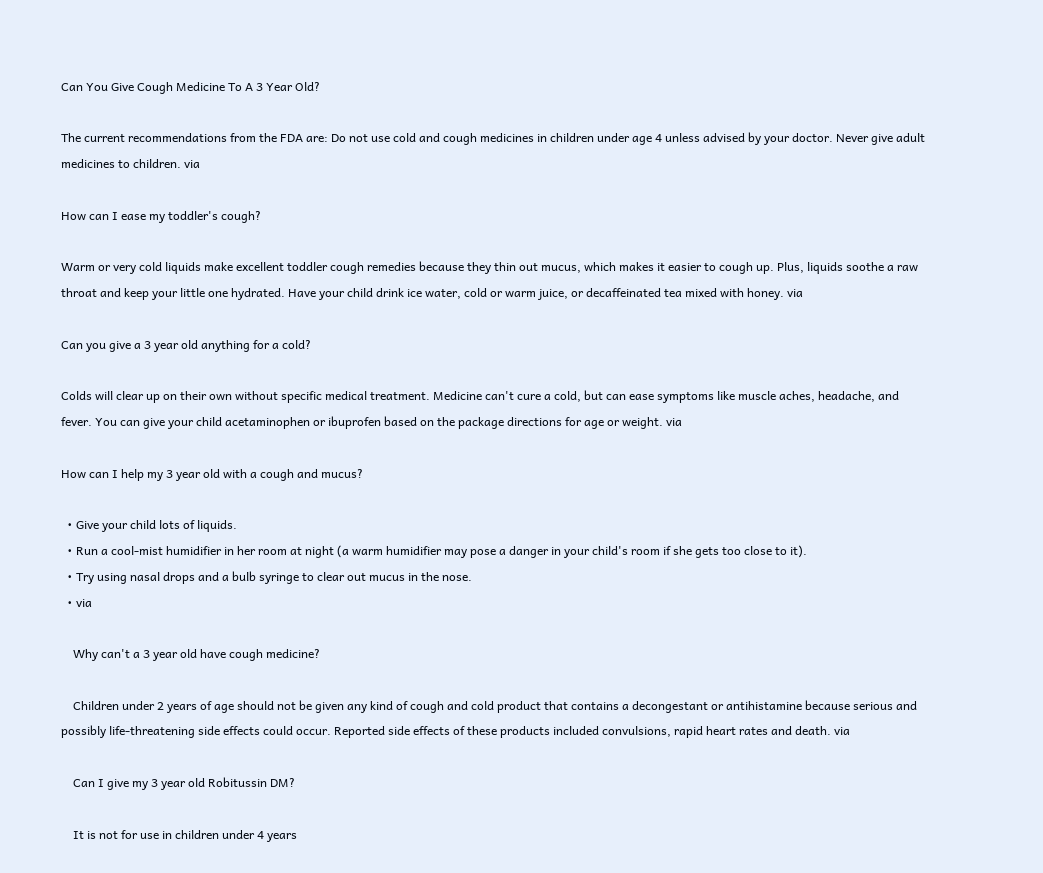Can You Give Cough Medicine To A 3 Year Old?

The current recommendations from the FDA are: Do not use cold and cough medicines in children under age 4 unless advised by your doctor. Never give adult medicines to children. via

How can I ease my toddler's cough?

Warm or very cold liquids make excellent toddler cough remedies because they thin out mucus, which makes it easier to cough up. Plus, liquids soothe a raw throat and keep your little one hydrated. Have your child drink ice water, cold or warm juice, or decaffeinated tea mixed with honey. via

Can you give a 3 year old anything for a cold?

Colds will clear up on their own without specific medical treatment. Medicine can't cure a cold, but can ease symptoms like muscle aches, headache, and fever. You can give your child acetaminophen or ibuprofen based on the package directions for age or weight. via

How can I help my 3 year old with a cough and mucus?

  • Give your child lots of liquids.
  • Run a cool-mist humidifier in her room at night (a warm humidifier may pose a danger in your child's room if she gets too close to it).
  • Try using nasal drops and a bulb syringe to clear out mucus in the nose.
  • via

    Why can't a 3 year old have cough medicine?

    Children under 2 years of age should not be given any kind of cough and cold product that contains a decongestant or antihistamine because serious and possibly life-threatening side effects could occur. Reported side effects of these products included convulsions, rapid heart rates and death. via

    Can I give my 3 year old Robitussin DM?

    It is not for use in children under 4 years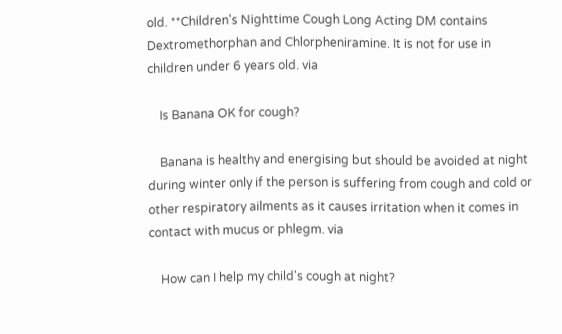old. **Children's Nighttime Cough Long Acting DM contains Dextromethorphan and Chlorpheniramine. It is not for use in children under 6 years old. via

    Is Banana OK for cough?

    Banana is healthy and energising but should be avoided at night during winter only if the person is suffering from cough and cold or other respiratory ailments as it causes irritation when it comes in contact with mucus or phlegm. via

    How can I help my child's cough at night?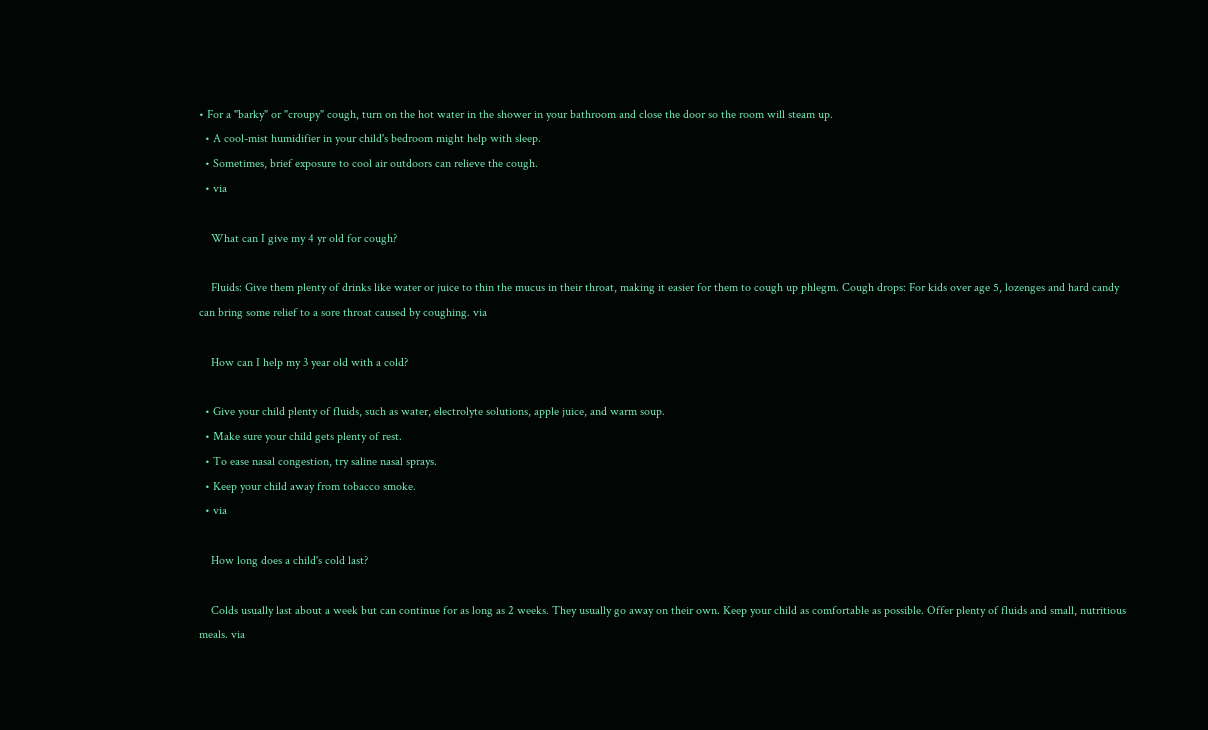• For a "barky" or "croupy" cough, turn on the hot water in the shower in your bathroom and close the door so the room will steam up.
  • A cool-mist humidifier in your child's bedroom might help with sleep.
  • Sometimes, brief exposure to cool air outdoors can relieve the cough.
  • via

    What can I give my 4 yr old for cough?

    Fluids: Give them plenty of drinks like water or juice to thin the mucus in their throat, making it easier for them to cough up phlegm. Cough drops: For kids over age 5, lozenges and hard candy can bring some relief to a sore throat caused by coughing. via

    How can I help my 3 year old with a cold?

  • Give your child plenty of fluids, such as water, electrolyte solutions, apple juice, and warm soup.
  • Make sure your child gets plenty of rest.
  • To ease nasal congestion, try saline nasal sprays.
  • Keep your child away from tobacco smoke.
  • via

    How long does a child's cold last?

    Colds usually last about a week but can continue for as long as 2 weeks. They usually go away on their own. Keep your child as comfortable as possible. Offer plenty of fluids and small, nutritious meals. via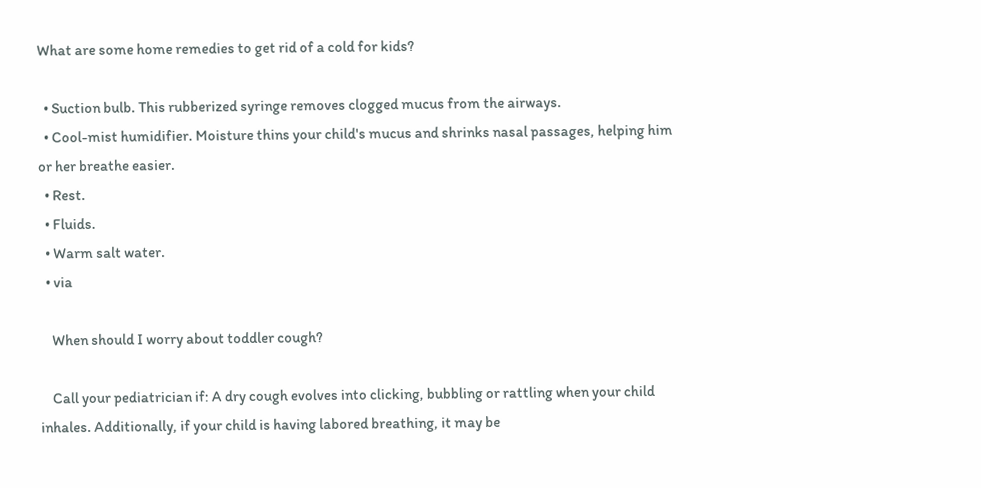What are some home remedies to get rid of a cold for kids?

  • Suction bulb. This rubberized syringe removes clogged mucus from the airways.
  • Cool-mist humidifier. Moisture thins your child's mucus and shrinks nasal passages, helping him or her breathe easier.
  • Rest.
  • Fluids.
  • Warm salt water.
  • via

    When should I worry about toddler cough?

    Call your pediatrician if: A dry cough evolves into clicking, bubbling or rattling when your child inhales. Additionally, if your child is having labored breathing, it may be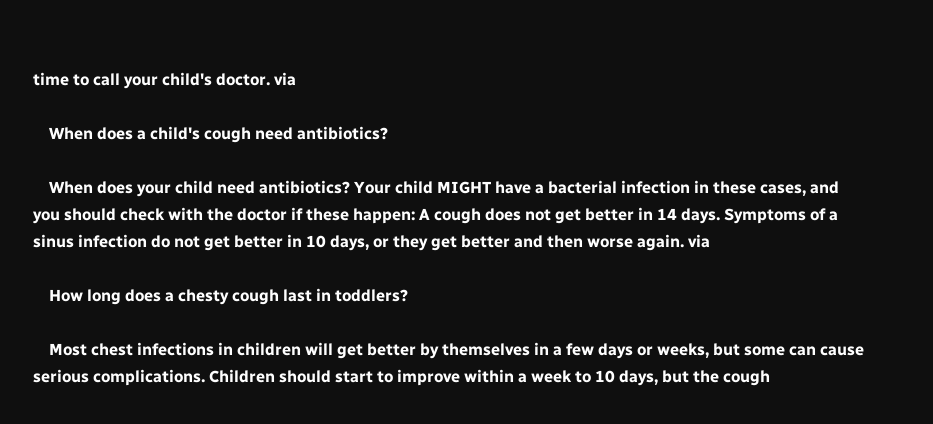time to call your child's doctor. via

    When does a child's cough need antibiotics?

    When does your child need antibiotics? Your child MIGHT have a bacterial infection in these cases, and you should check with the doctor if these happen: A cough does not get better in 14 days. Symptoms of a sinus infection do not get better in 10 days, or they get better and then worse again. via

    How long does a chesty cough last in toddlers?

    Most chest infections in children will get better by themselves in a few days or weeks, but some can cause serious complications. Children should start to improve within a week to 10 days, but the cough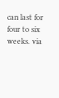can last for four to six weeks. via